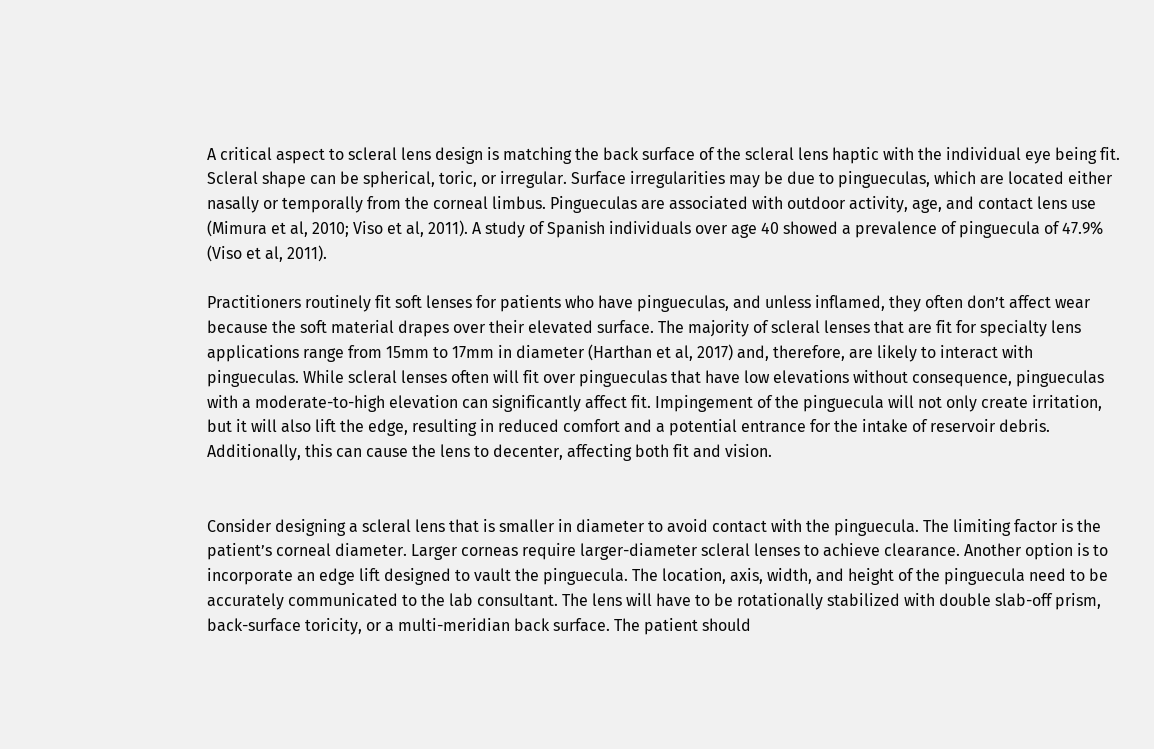A critical aspect to scleral lens design is matching the back surface of the scleral lens haptic with the individual eye being fit. Scleral shape can be spherical, toric, or irregular. Surface irregularities may be due to pingueculas, which are located either nasally or temporally from the corneal limbus. Pingueculas are associated with outdoor activity, age, and contact lens use (Mimura et al, 2010; Viso et al, 2011). A study of Spanish individuals over age 40 showed a prevalence of pinguecula of 47.9% (Viso et al, 2011).

Practitioners routinely fit soft lenses for patients who have pingueculas, and unless inflamed, they often don’t affect wear because the soft material drapes over their elevated surface. The majority of scleral lenses that are fit for specialty lens applications range from 15mm to 17mm in diameter (Harthan et al, 2017) and, therefore, are likely to interact with pingueculas. While scleral lenses often will fit over pingueculas that have low elevations without consequence, pingueculas with a moderate-to-high elevation can significantly affect fit. Impingement of the pinguecula will not only create irritation, but it will also lift the edge, resulting in reduced comfort and a potential entrance for the intake of reservoir debris. Additionally, this can cause the lens to decenter, affecting both fit and vision.


Consider designing a scleral lens that is smaller in diameter to avoid contact with the pinguecula. The limiting factor is the patient’s corneal diameter. Larger corneas require larger-diameter scleral lenses to achieve clearance. Another option is to incorporate an edge lift designed to vault the pinguecula. The location, axis, width, and height of the pinguecula need to be accurately communicated to the lab consultant. The lens will have to be rotationally stabilized with double slab-off prism, back-surface toricity, or a multi-meridian back surface. The patient should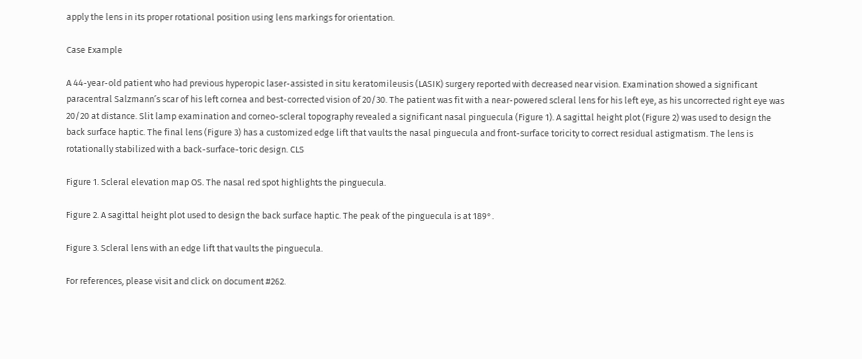apply the lens in its proper rotational position using lens markings for orientation.

Case Example

A 44-year-old patient who had previous hyperopic laser-assisted in situ keratomileusis (LASIK) surgery reported with decreased near vision. Examination showed a significant paracentral Salzmann’s scar of his left cornea and best-corrected vision of 20/30. The patient was fit with a near-powered scleral lens for his left eye, as his uncorrected right eye was 20/20 at distance. Slit lamp examination and corneo-scleral topography revealed a significant nasal pinguecula (Figure 1). A sagittal height plot (Figure 2) was used to design the back surface haptic. The final lens (Figure 3) has a customized edge lift that vaults the nasal pinguecula and front-surface toricity to correct residual astigmatism. The lens is rotationally stabilized with a back-surface-toric design. CLS

Figure 1. Scleral elevation map OS. The nasal red spot highlights the pinguecula.

Figure 2. A sagittal height plot used to design the back surface haptic. The peak of the pinguecula is at 189°.

Figure 3. Scleral lens with an edge lift that vaults the pinguecula.

For references, please visit and click on document #262.